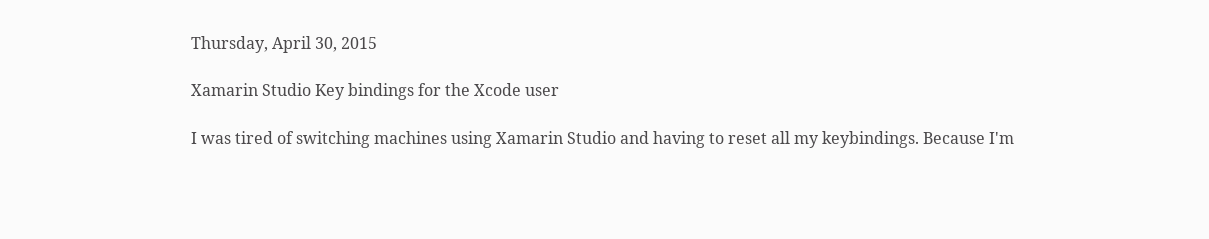Thursday, April 30, 2015

Xamarin Studio Key bindings for the Xcode user

I was tired of switching machines using Xamarin Studio and having to reset all my keybindings. Because I'm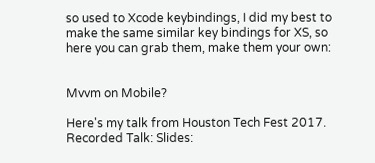so used to Xcode keybindings, I did my best to make the same similar key bindings for XS, so here you can grab them, make them your own:


Mvvm on Mobile?

Here's my talk from Houston Tech Fest 2017. Recorded Talk: Slides: